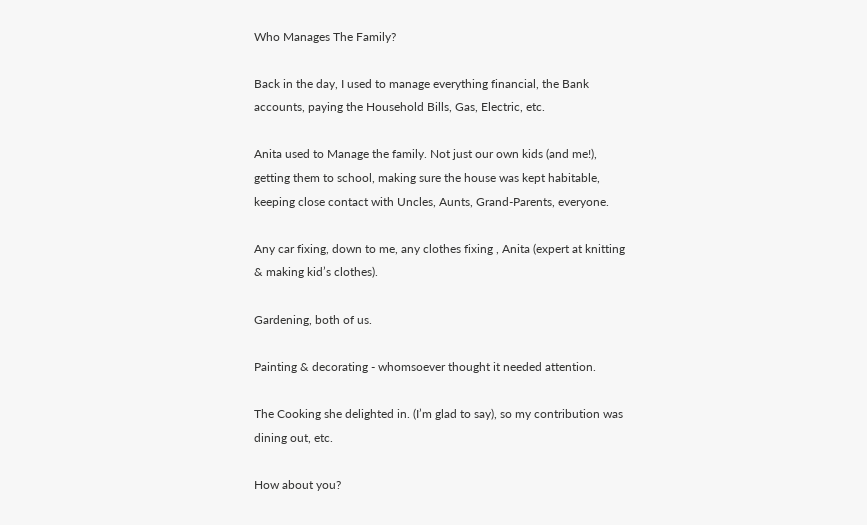Who Manages The Family?

Back in the day, I used to manage everything financial, the Bank accounts, paying the Household Bills, Gas, Electric, etc.

Anita used to Manage the family. Not just our own kids (and me!), getting them to school, making sure the house was kept habitable, keeping close contact with Uncles, Aunts, Grand-Parents, everyone.

Any car fixing, down to me, any clothes fixing , Anita (expert at knitting & making kid’s clothes).

Gardening, both of us.

Painting & decorating - whomsoever thought it needed attention.

The Cooking she delighted in. (I’m glad to say), so my contribution was dining out, etc.

How about you?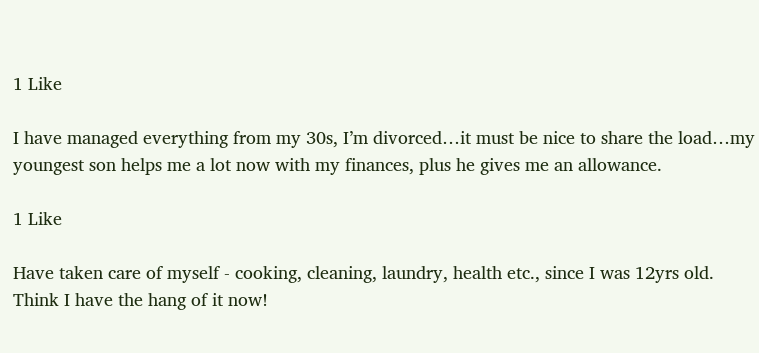1 Like

I have managed everything from my 30s, I’m divorced…it must be nice to share the load…my youngest son helps me a lot now with my finances, plus he gives me an allowance.

1 Like

Have taken care of myself - cooking, cleaning, laundry, health etc., since I was 12yrs old. Think I have the hang of it now!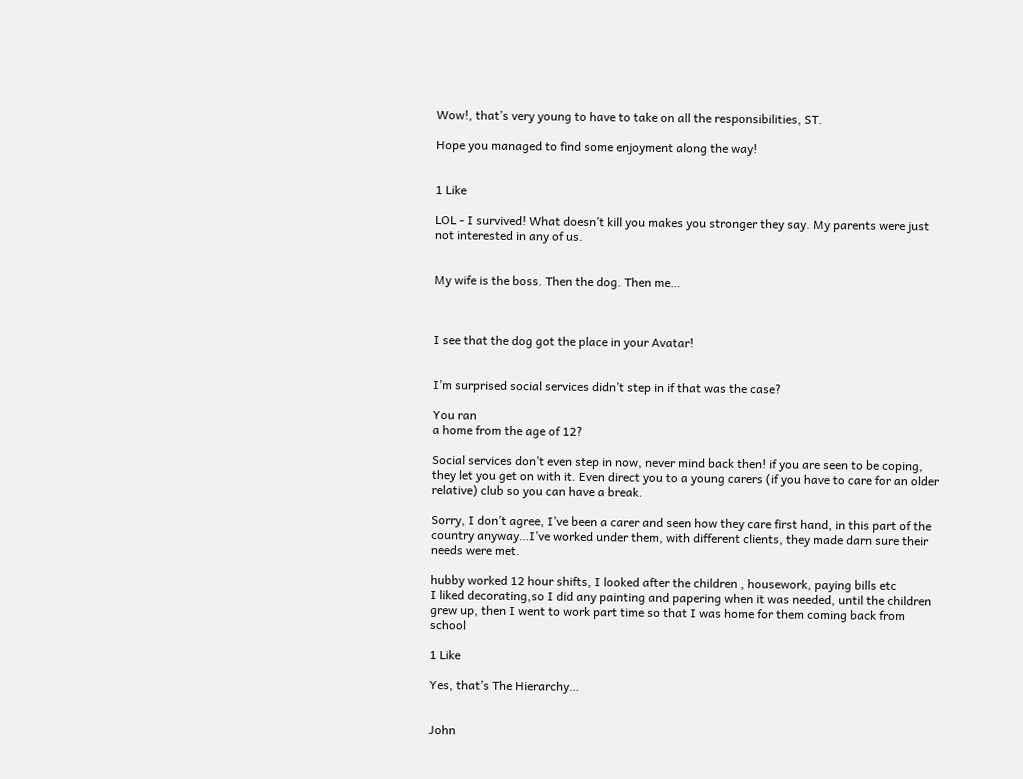Wow!, that’s very young to have to take on all the responsibilities, ST.

Hope you managed to find some enjoyment along the way!


1 Like

LOL - I survived! What doesn’t kill you makes you stronger they say. My parents were just not interested in any of us.


My wife is the boss. Then the dog. Then me…



I see that the dog got the place in your Avatar!


I’m surprised social services didn’t step in if that was the case?

You ran
a home from the age of 12?

Social services don’t even step in now, never mind back then! if you are seen to be coping, they let you get on with it. Even direct you to a young carers (if you have to care for an older relative) club so you can have a break.

Sorry, I don’t agree, I’ve been a carer and seen how they care first hand, in this part of the country anyway…I’ve worked under them, with different clients, they made darn sure their needs were met.

hubby worked 12 hour shifts, I looked after the children , housework, paying bills etc
I liked decorating,so I did any painting and papering when it was needed, until the children grew up, then I went to work part time so that I was home for them coming back from school

1 Like

Yes, that’s The Hierarchy…


John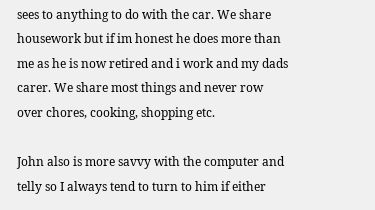sees to anything to do with the car. We share housework but if im honest he does more than me as he is now retired and i work and my dads carer. We share most things and never row over chores, cooking, shopping etc.

John also is more savvy with the computer and telly so I always tend to turn to him if either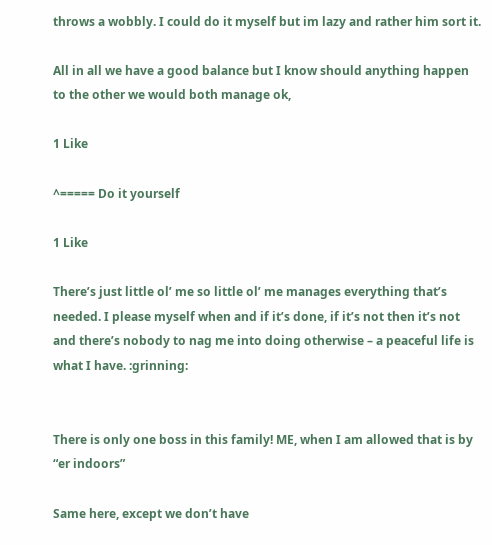throws a wobbly. I could do it myself but im lazy and rather him sort it.

All in all we have a good balance but I know should anything happen to the other we would both manage ok,

1 Like

^===== Do it yourself

1 Like

There’s just little ol’ me so little ol’ me manages everything that’s needed. I please myself when and if it’s done, if it’s not then it’s not and there’s nobody to nag me into doing otherwise – a peaceful life is what I have. :grinning:


There is only one boss in this family! ME, when I am allowed that is by “er indoors”

Same here, except we don’t have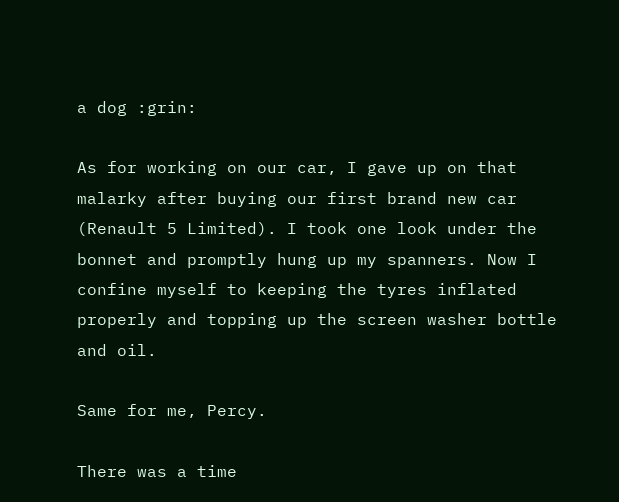a dog :grin:

As for working on our car, I gave up on that malarky after buying our first brand new car (Renault 5 Limited). I took one look under the bonnet and promptly hung up my spanners. Now I confine myself to keeping the tyres inflated properly and topping up the screen washer bottle and oil.

Same for me, Percy.

There was a time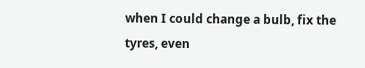when I could change a bulb, fix the tyres, even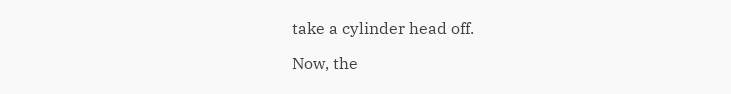take a cylinder head off.

Now, the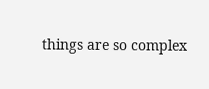things are so complex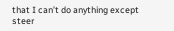that I can’t do anything except steer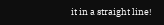it in a straight line!